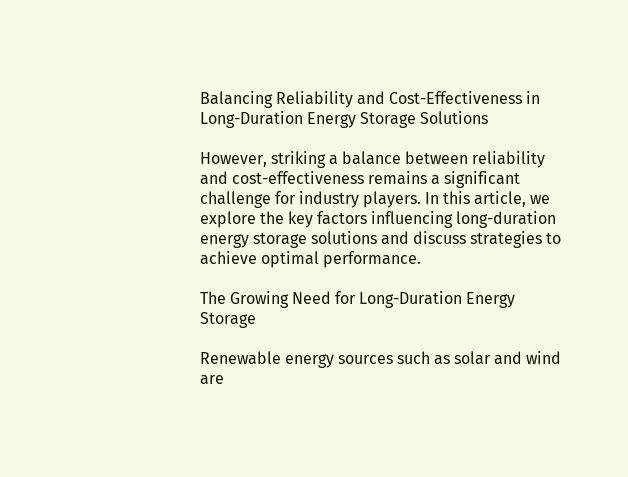Balancing Reliability and Cost-Effectiveness in Long-Duration Energy Storage Solutions

However, striking a balance between reliability and cost-effectiveness remains a significant challenge for industry players. In this article, we explore the key factors influencing long-duration energy storage solutions and discuss strategies to achieve optimal performance.

The Growing Need for Long-Duration Energy Storage

Renewable energy sources such as solar and wind are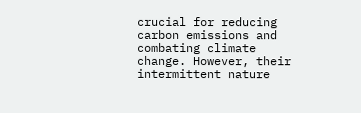crucial for reducing carbon emissions and combating climate change. However, their intermittent nature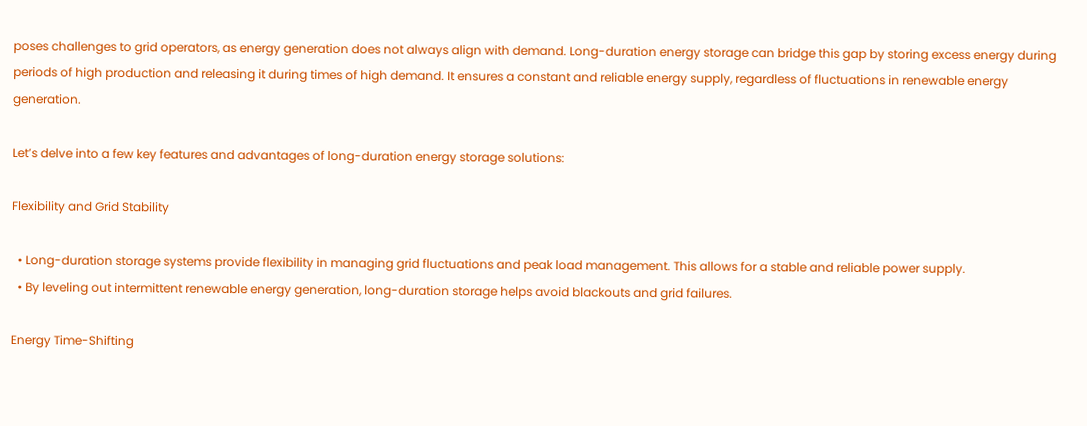poses challenges to grid operators, as energy generation does not always align with demand. Long-duration energy storage can bridge this gap by storing excess energy during periods of high production and releasing it during times of high demand. It ensures a constant and reliable energy supply, regardless of fluctuations in renewable energy generation.

Let’s delve into a few key features and advantages of long-duration energy storage solutions:

Flexibility and Grid Stability

  • Long-duration storage systems provide flexibility in managing grid fluctuations and peak load management. This allows for a stable and reliable power supply.
  • By leveling out intermittent renewable energy generation, long-duration storage helps avoid blackouts and grid failures.

Energy Time-Shifting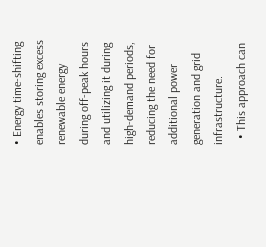• Energy time-shifting enables storing excess renewable energy during off-peak hours and utilizing it during high-demand periods, reducing the need for additional power generation and grid infrastructure.
  • This approach can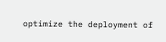optimize the deployment of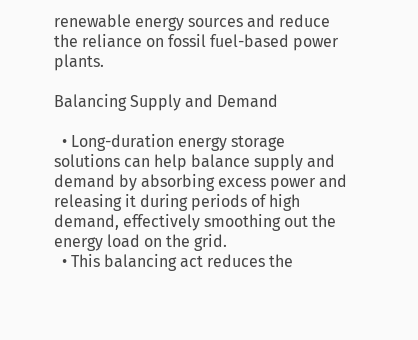renewable energy sources and reduce the reliance on fossil fuel-based power plants.

Balancing Supply and Demand

  • Long-duration energy storage solutions can help balance supply and demand by absorbing excess power and releasing it during periods of high demand, effectively smoothing out the energy load on the grid.
  • This balancing act reduces the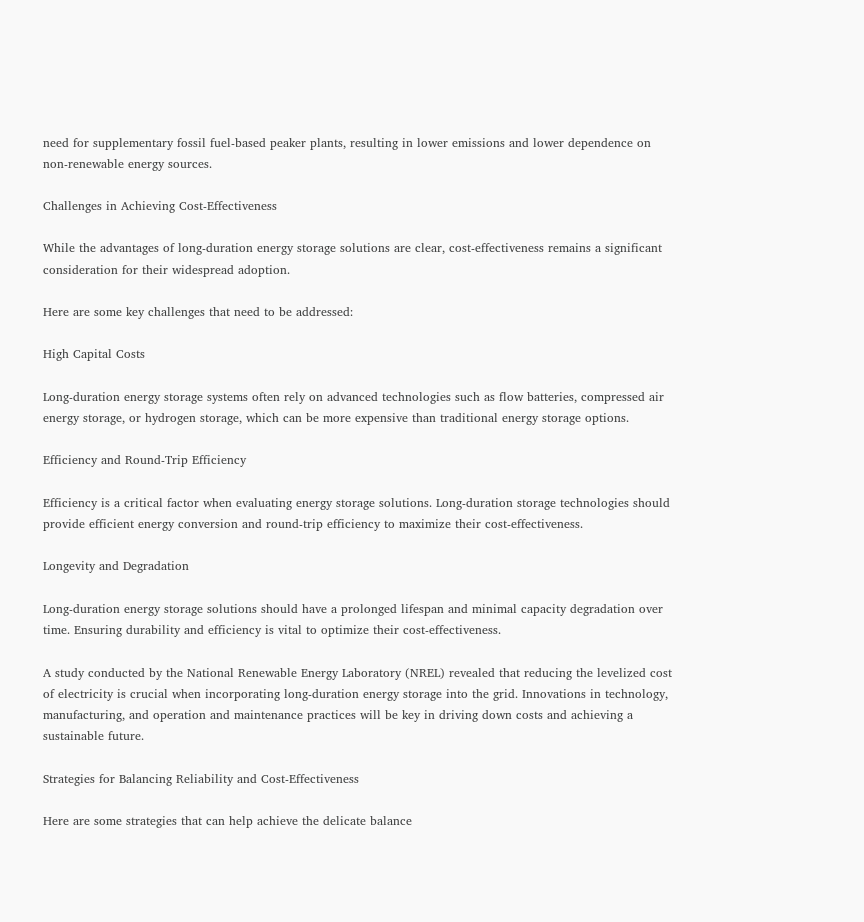need for supplementary fossil fuel-based peaker plants, resulting in lower emissions and lower dependence on non-renewable energy sources.

Challenges in Achieving Cost-Effectiveness

While the advantages of long-duration energy storage solutions are clear, cost-effectiveness remains a significant consideration for their widespread adoption.

Here are some key challenges that need to be addressed:

High Capital Costs

Long-duration energy storage systems often rely on advanced technologies such as flow batteries, compressed air energy storage, or hydrogen storage, which can be more expensive than traditional energy storage options.

Efficiency and Round-Trip Efficiency

Efficiency is a critical factor when evaluating energy storage solutions. Long-duration storage technologies should provide efficient energy conversion and round-trip efficiency to maximize their cost-effectiveness.

Longevity and Degradation

Long-duration energy storage solutions should have a prolonged lifespan and minimal capacity degradation over time. Ensuring durability and efficiency is vital to optimize their cost-effectiveness.

A study conducted by the National Renewable Energy Laboratory (NREL) revealed that reducing the levelized cost of electricity is crucial when incorporating long-duration energy storage into the grid. Innovations in technology, manufacturing, and operation and maintenance practices will be key in driving down costs and achieving a sustainable future.

Strategies for Balancing Reliability and Cost-Effectiveness

Here are some strategies that can help achieve the delicate balance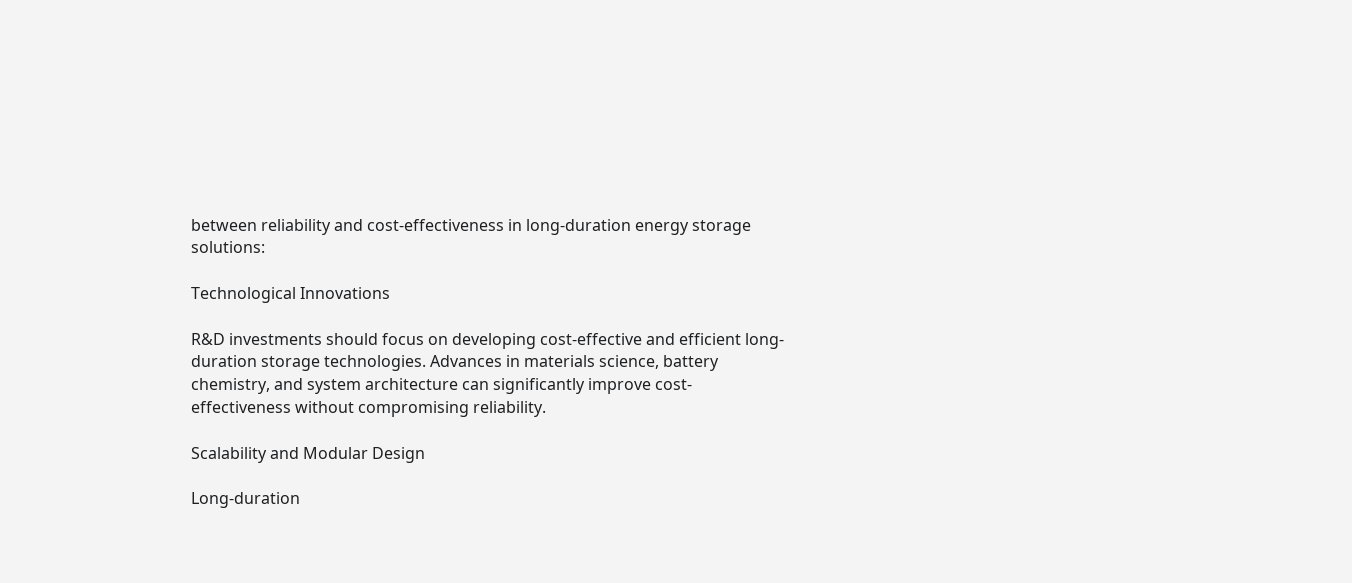between reliability and cost-effectiveness in long-duration energy storage solutions:

Technological Innovations

R&D investments should focus on developing cost-effective and efficient long-duration storage technologies. Advances in materials science, battery chemistry, and system architecture can significantly improve cost-effectiveness without compromising reliability.

Scalability and Modular Design

Long-duration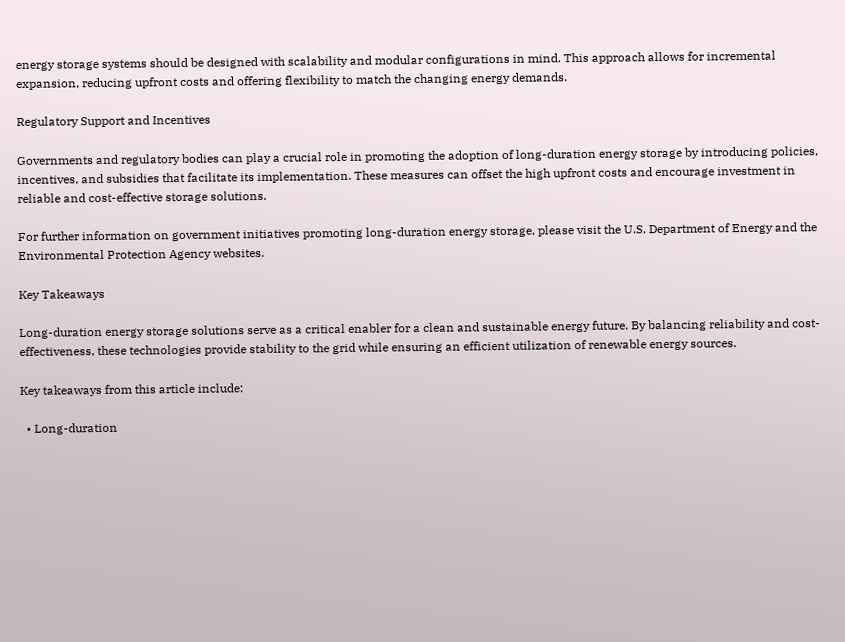energy storage systems should be designed with scalability and modular configurations in mind. This approach allows for incremental expansion, reducing upfront costs and offering flexibility to match the changing energy demands.

Regulatory Support and Incentives

Governments and regulatory bodies can play a crucial role in promoting the adoption of long-duration energy storage by introducing policies, incentives, and subsidies that facilitate its implementation. These measures can offset the high upfront costs and encourage investment in reliable and cost-effective storage solutions.

For further information on government initiatives promoting long-duration energy storage, please visit the U.S. Department of Energy and the Environmental Protection Agency websites.

Key Takeaways

Long-duration energy storage solutions serve as a critical enabler for a clean and sustainable energy future. By balancing reliability and cost-effectiveness, these technologies provide stability to the grid while ensuring an efficient utilization of renewable energy sources.

Key takeaways from this article include:

  • Long-duration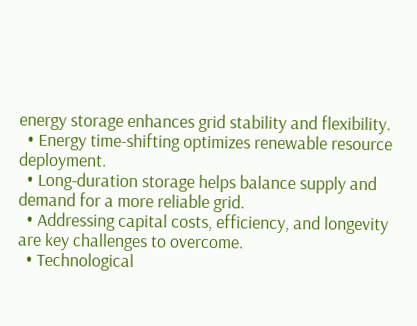energy storage enhances grid stability and flexibility.
  • Energy time-shifting optimizes renewable resource deployment.
  • Long-duration storage helps balance supply and demand for a more reliable grid.
  • Addressing capital costs, efficiency, and longevity are key challenges to overcome.
  • Technological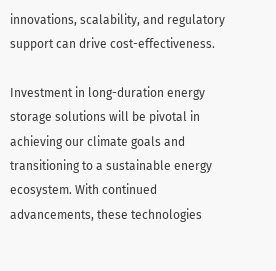innovations, scalability, and regulatory support can drive cost-effectiveness.

Investment in long-duration energy storage solutions will be pivotal in achieving our climate goals and transitioning to a sustainable energy ecosystem. With continued advancements, these technologies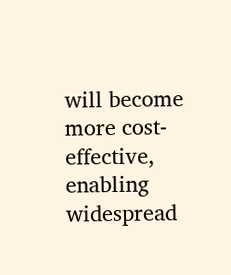will become more cost-effective, enabling widespread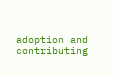adoption and contributing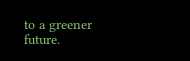to a greener future.